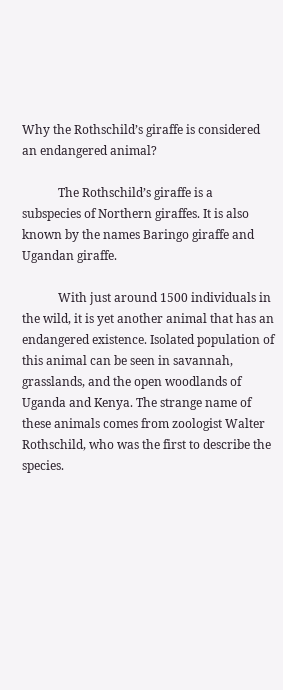Why the Rothschild’s giraffe is considered an endangered animal?

            The Rothschild’s giraffe is a subspecies of Northern giraffes. It is also known by the names Baringo giraffe and Ugandan giraffe.

            With just around 1500 individuals in the wild, it is yet another animal that has an endangered existence. Isolated population of this animal can be seen in savannah, grasslands, and the open woodlands of Uganda and Kenya. The strange name of these animals comes from zoologist Walter Rothschild, who was the first to describe the species.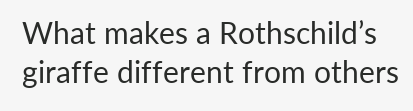What makes a Rothschild’s giraffe different from others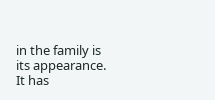in the family is its appearance. It has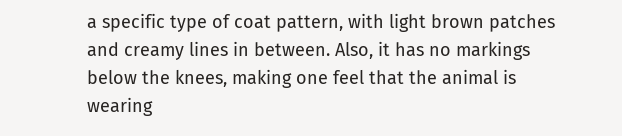a specific type of coat pattern, with light brown patches and creamy lines in between. Also, it has no markings below the knees, making one feel that the animal is wearing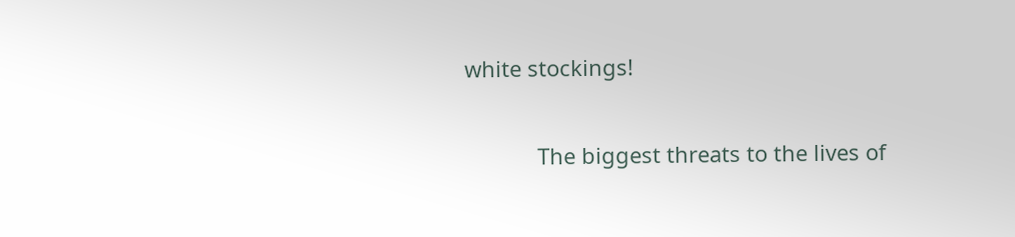white stockings!

            The biggest threats to the lives of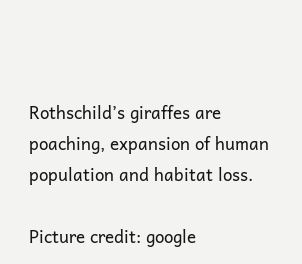Rothschild’s giraffes are poaching, expansion of human population and habitat loss.

Picture credit: google